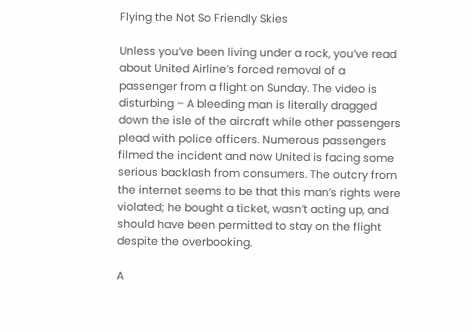Flying the Not So Friendly Skies

Unless you’ve been living under a rock, you’ve read about United Airline’s forced removal of a passenger from a flight on Sunday. The video is disturbing – A bleeding man is literally dragged down the isle of the aircraft while other passengers plead with police officers. Numerous passengers filmed the incident and now United is facing some serious backlash from consumers. The outcry from the internet seems to be that this man’s rights were violated; he bought a ticket, wasn’t acting up, and should have been permitted to stay on the flight despite the overbooking.

A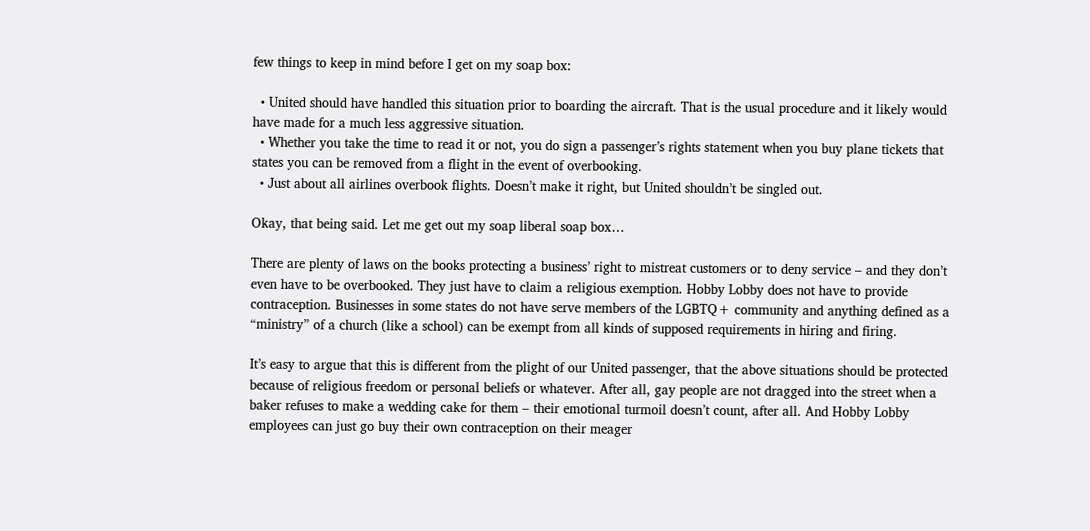few things to keep in mind before I get on my soap box:

  • United should have handled this situation prior to boarding the aircraft. That is the usual procedure and it likely would have made for a much less aggressive situation.
  • Whether you take the time to read it or not, you do sign a passenger’s rights statement when you buy plane tickets that states you can be removed from a flight in the event of overbooking.
  • Just about all airlines overbook flights. Doesn’t make it right, but United shouldn’t be singled out.

Okay, that being said. Let me get out my soap liberal soap box…

There are plenty of laws on the books protecting a business’ right to mistreat customers or to deny service – and they don’t even have to be overbooked. They just have to claim a religious exemption. Hobby Lobby does not have to provide contraception. Businesses in some states do not have serve members of the LGBTQ+ community and anything defined as a “ministry” of a church (like a school) can be exempt from all kinds of supposed requirements in hiring and firing.

It’s easy to argue that this is different from the plight of our United passenger, that the above situations should be protected because of religious freedom or personal beliefs or whatever. After all, gay people are not dragged into the street when a baker refuses to make a wedding cake for them – their emotional turmoil doesn’t count, after all. And Hobby Lobby employees can just go buy their own contraception on their meager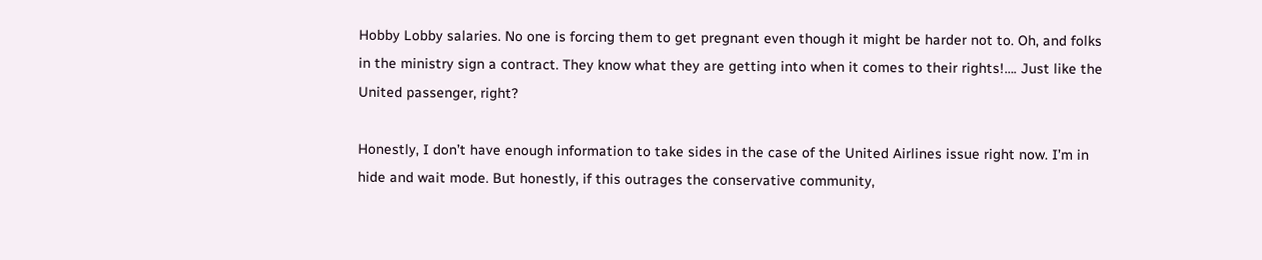Hobby Lobby salaries. No one is forcing them to get pregnant even though it might be harder not to. Oh, and folks in the ministry sign a contract. They know what they are getting into when it comes to their rights!…. Just like the United passenger, right?

Honestly, I don’t have enough information to take sides in the case of the United Airlines issue right now. I’m in hide and wait mode. But honestly, if this outrages the conservative community,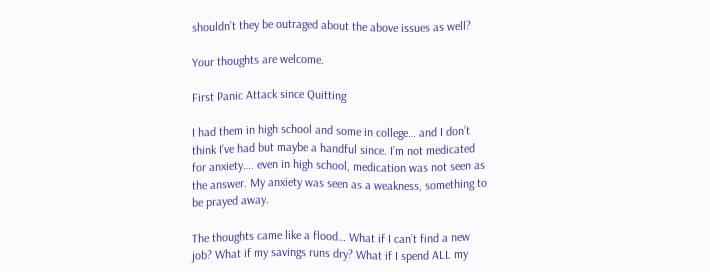shouldn’t they be outraged about the above issues as well?

Your thoughts are welcome.

First Panic Attack since Quitting

I had them in high school and some in college… and I don’t think I’ve had but maybe a handful since. I’m not medicated for anxiety…. even in high school, medication was not seen as the answer. My anxiety was seen as a weakness, something to be prayed away.

The thoughts came like a flood… What if I can’t find a new job? What if my savings runs dry? What if I spend ALL my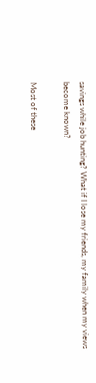savings while job hunting? What if I lose my friends, my family when my views become known?

Most of these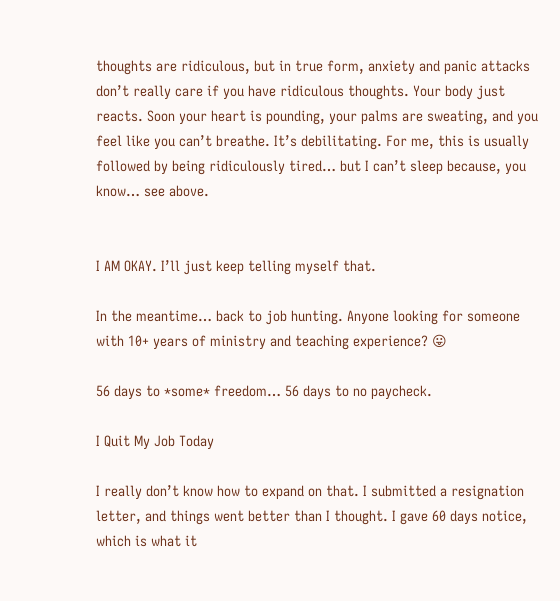thoughts are ridiculous, but in true form, anxiety and panic attacks don’t really care if you have ridiculous thoughts. Your body just reacts. Soon your heart is pounding, your palms are sweating, and you feel like you can’t breathe. It’s debilitating. For me, this is usually followed by being ridiculously tired… but I can’t sleep because, you know… see above.


I AM OKAY. I’ll just keep telling myself that.

In the meantime… back to job hunting. Anyone looking for someone with 10+ years of ministry and teaching experience? 😛

56 days to *some* freedom… 56 days to no paycheck.

I Quit My Job Today

I really don’t know how to expand on that. I submitted a resignation letter, and things went better than I thought. I gave 60 days notice, which is what it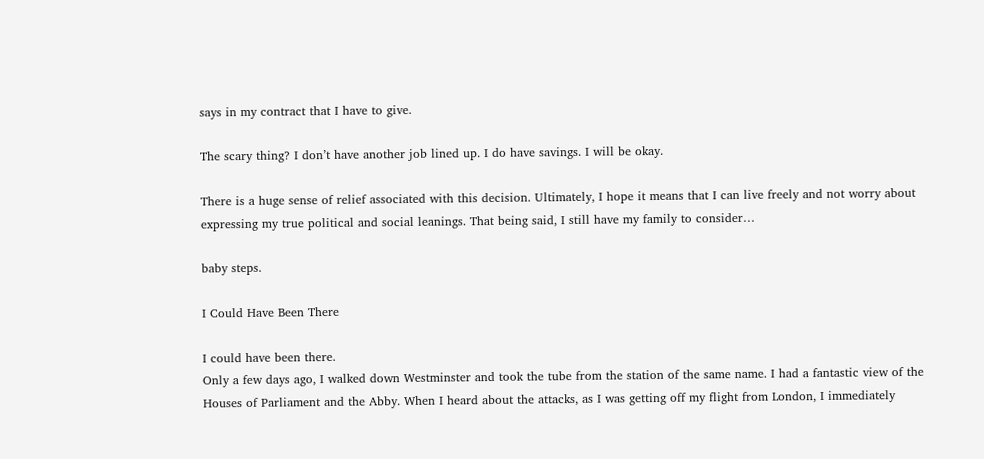says in my contract that I have to give.

The scary thing? I don’t have another job lined up. I do have savings. I will be okay.

There is a huge sense of relief associated with this decision. Ultimately, I hope it means that I can live freely and not worry about expressing my true political and social leanings. That being said, I still have my family to consider…

baby steps.

I Could Have Been There

I could have been there.
Only a few days ago, I walked down Westminster and took the tube from the station of the same name. I had a fantastic view of the Houses of Parliament and the Abby. When I heard about the attacks, as I was getting off my flight from London, I immediately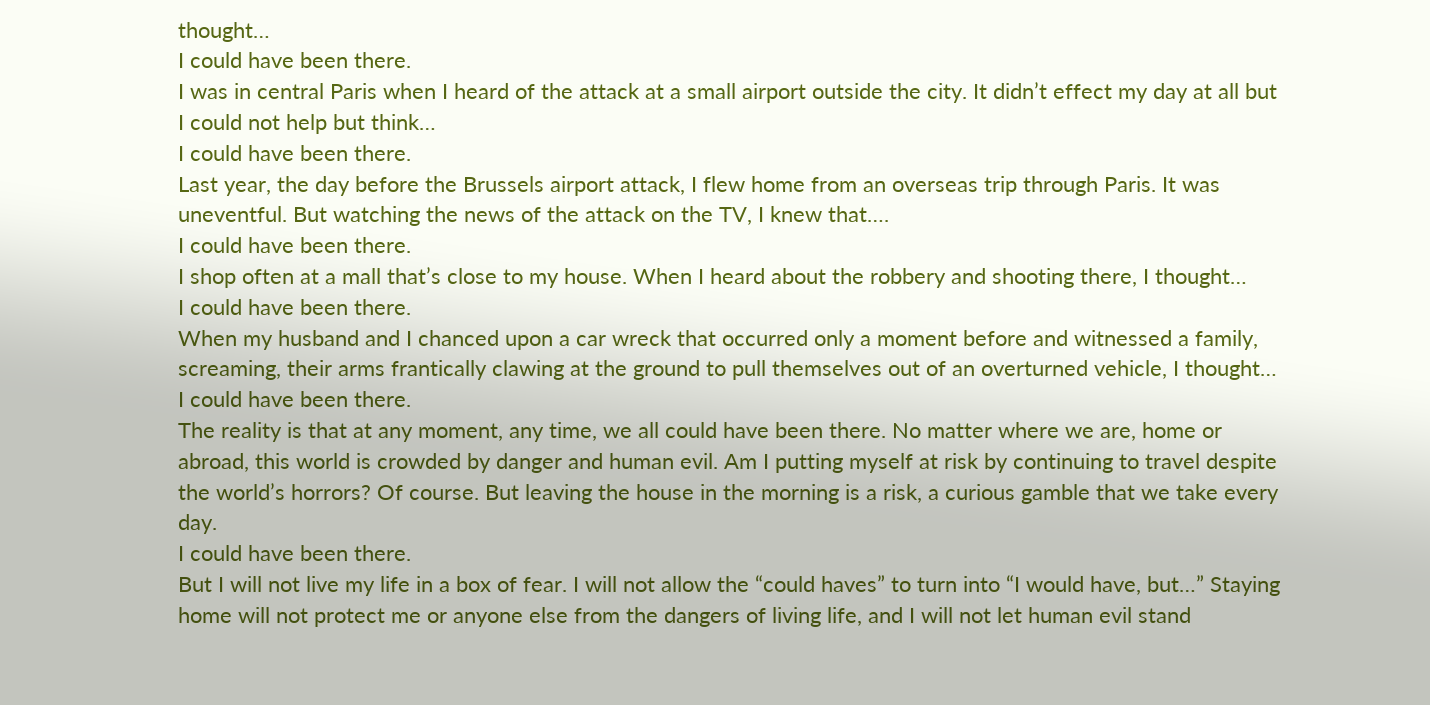thought…
I could have been there.
I was in central Paris when I heard of the attack at a small airport outside the city. It didn’t effect my day at all but I could not help but think…
I could have been there.
Last year, the day before the Brussels airport attack, I flew home from an overseas trip through Paris. It was uneventful. But watching the news of the attack on the TV, I knew that….
I could have been there.
I shop often at a mall that’s close to my house. When I heard about the robbery and shooting there, I thought…
I could have been there.
When my husband and I chanced upon a car wreck that occurred only a moment before and witnessed a family, screaming, their arms frantically clawing at the ground to pull themselves out of an overturned vehicle, I thought…
I could have been there.
The reality is that at any moment, any time, we all could have been there. No matter where we are, home or abroad, this world is crowded by danger and human evil. Am I putting myself at risk by continuing to travel despite the world’s horrors? Of course. But leaving the house in the morning is a risk, a curious gamble that we take every day.
I could have been there.
But I will not live my life in a box of fear. I will not allow the “could haves” to turn into “I would have, but…” Staying home will not protect me or anyone else from the dangers of living life, and I will not let human evil stand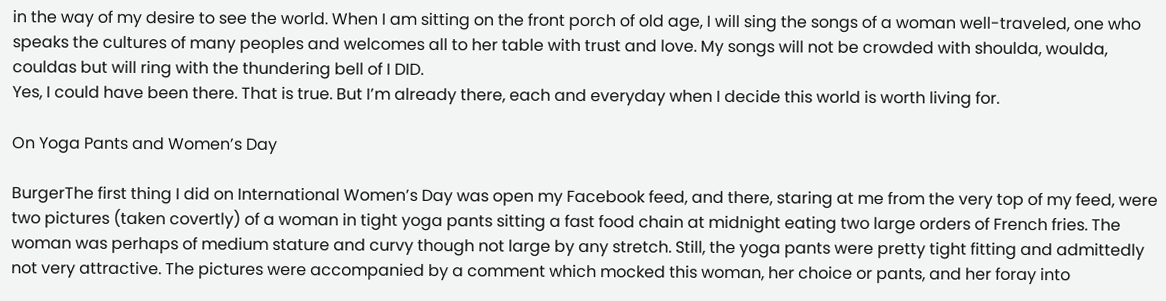in the way of my desire to see the world. When I am sitting on the front porch of old age, I will sing the songs of a woman well-traveled, one who speaks the cultures of many peoples and welcomes all to her table with trust and love. My songs will not be crowded with shoulda, woulda, couldas but will ring with the thundering bell of I DID.
Yes, I could have been there. That is true. But I’m already there, each and everyday when I decide this world is worth living for.

On Yoga Pants and Women’s Day

BurgerThe first thing I did on International Women’s Day was open my Facebook feed, and there, staring at me from the very top of my feed, were two pictures (taken covertly) of a woman in tight yoga pants sitting a fast food chain at midnight eating two large orders of French fries. The woman was perhaps of medium stature and curvy though not large by any stretch. Still, the yoga pants were pretty tight fitting and admittedly not very attractive. The pictures were accompanied by a comment which mocked this woman, her choice or pants, and her foray into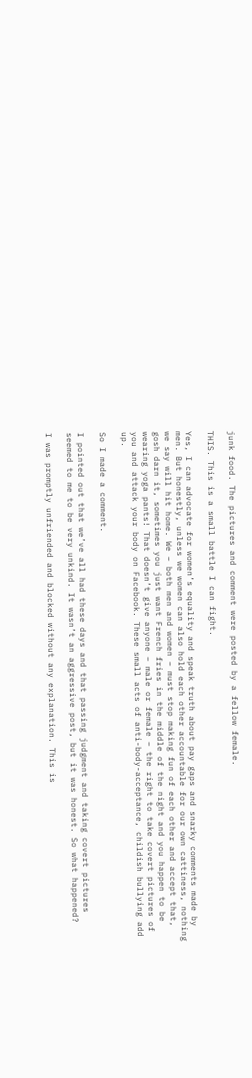junk food. The pictures and comment were posted by a fellow female.

THIS. This is a small battle I can fight.

Yes, I can advocate for women’s equality and speak truth about pay gaps and snarky comments made by men. But honestly, unless we women can also hold each other accountable for our own cattiness, nothing we say will hit home. We – both men and women – must stop making fun of each other and accept that, gosh darn it, sometimes you just want French fries in the middle of the night and you happen to be wearing yoga pants! That doesn’t give anyone – male or female – the right to take covert pictures of you and attack your body on Facebook. These small acts of anti-body-acceptance, childish bullying add up.

So I made a comment.

I pointed out that we’ve all had these days and that passing judgment and taking covert pictures seemed to me to be very unkind. It wasn’t an aggressive post, but it was honest. So what happened?

I was promptly unfriended and blocked without any explanation. This is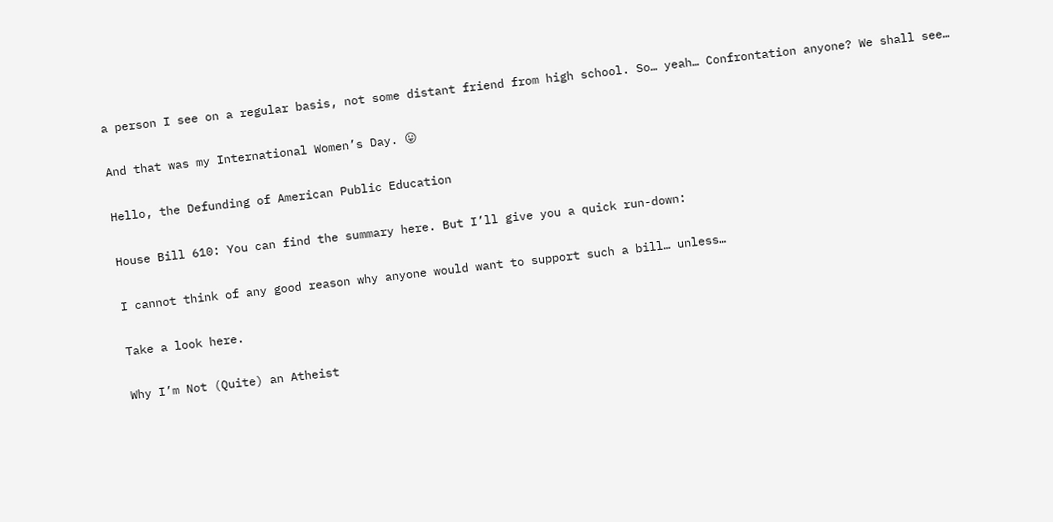a person I see on a regular basis, not some distant friend from high school. So… yeah… Confrontation anyone? We shall see…

And that was my International Women’s Day. 😛

Hello, the Defunding of American Public Education

House Bill 610: You can find the summary here. But I’ll give you a quick run-down:

I cannot think of any good reason why anyone would want to support such a bill… unless…

Take a look here.

Why I’m Not (Quite) an Atheist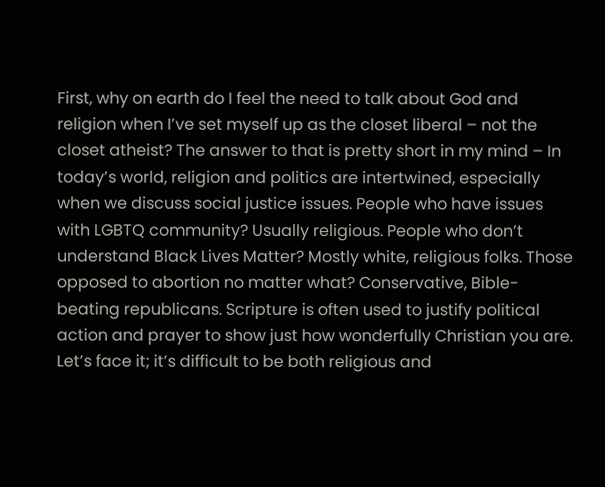First, why on earth do I feel the need to talk about God and religion when I’ve set myself up as the closet liberal – not the closet atheist? The answer to that is pretty short in my mind – In today’s world, religion and politics are intertwined, especially when we discuss social justice issues. People who have issues with LGBTQ community? Usually religious. People who don’t understand Black Lives Matter? Mostly white, religious folks. Those opposed to abortion no matter what? Conservative, Bible-beating republicans. Scripture is often used to justify political action and prayer to show just how wonderfully Christian you are. Let’s face it; it’s difficult to be both religious and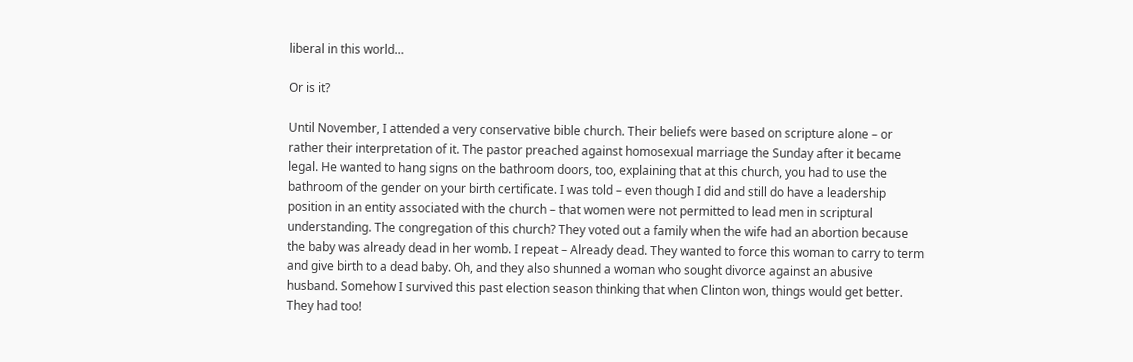liberal in this world…

Or is it?

Until November, I attended a very conservative bible church. Their beliefs were based on scripture alone – or rather their interpretation of it. The pastor preached against homosexual marriage the Sunday after it became legal. He wanted to hang signs on the bathroom doors, too, explaining that at this church, you had to use the bathroom of the gender on your birth certificate. I was told – even though I did and still do have a leadership position in an entity associated with the church – that women were not permitted to lead men in scriptural understanding. The congregation of this church? They voted out a family when the wife had an abortion because the baby was already dead in her womb. I repeat – Already dead. They wanted to force this woman to carry to term and give birth to a dead baby. Oh, and they also shunned a woman who sought divorce against an abusive husband. Somehow I survived this past election season thinking that when Clinton won, things would get better. They had too!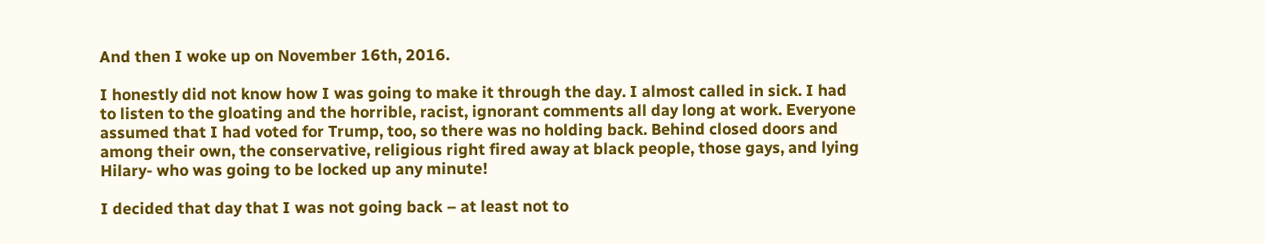And then I woke up on November 16th, 2016.

I honestly did not know how I was going to make it through the day. I almost called in sick. I had to listen to the gloating and the horrible, racist, ignorant comments all day long at work. Everyone assumed that I had voted for Trump, too, so there was no holding back. Behind closed doors and among their own, the conservative, religious right fired away at black people, those gays, and lying Hilary- who was going to be locked up any minute!

I decided that day that I was not going back – at least not to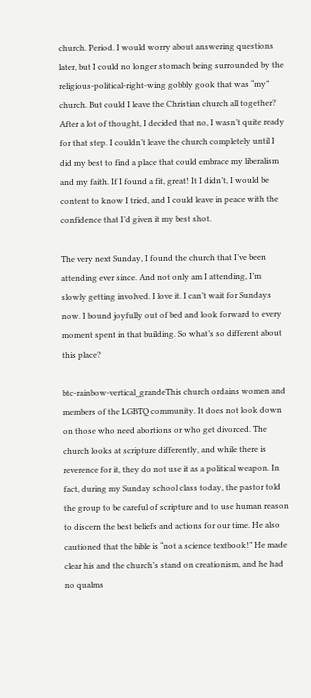church. Period. I would worry about answering questions later, but I could no longer stomach being surrounded by the religious-political-right-wing gobbly gook that was “my” church. But could I leave the Christian church all together? After a lot of thought, I decided that no, I wasn’t quite ready for that step. I couldn’t leave the church completely until I did my best to find a place that could embrace my liberalism and my faith. If I found a fit, great! It I didn’t, I would be content to know I tried, and I could leave in peace with the confidence that I’d given it my best shot.

The very next Sunday, I found the church that I’ve been attending ever since. And not only am I attending, I’m slowly getting involved. I love it. I can’t wait for Sundays now. I bound joyfully out of bed and look forward to every moment spent in that building. So what’s so different about this place?

btc-rainbow-vertical_grandeThis church ordains women and members of the LGBTQ community. It does not look down on those who need abortions or who get divorced. The church looks at scripture differently, and while there is reverence for it, they do not use it as a political weapon. In fact, during my Sunday school class today, the pastor told the group to be careful of scripture and to use human reason to discern the best beliefs and actions for our time. He also cautioned that the bible is “not a science textbook!” He made clear his and the church’s stand on creationism, and he had no qualms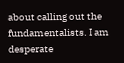about calling out the fundamentalists. I am desperate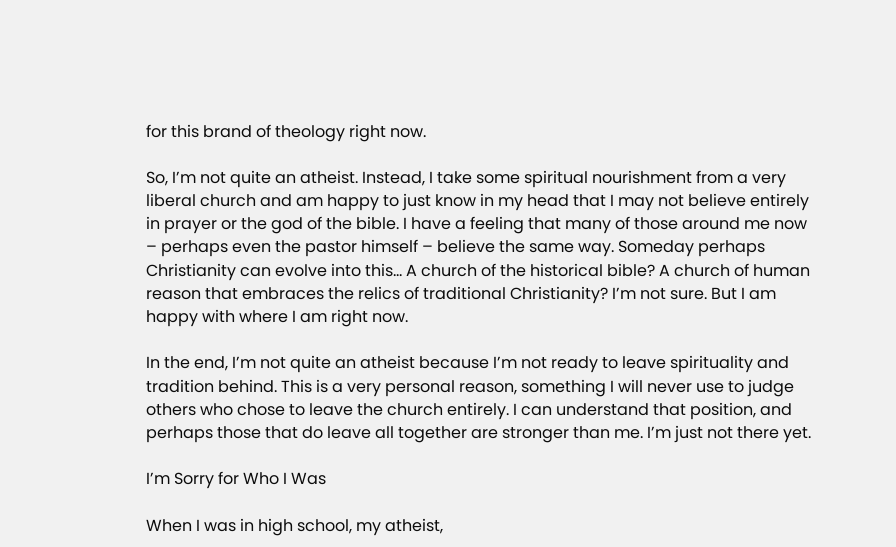for this brand of theology right now.

So, I’m not quite an atheist. Instead, I take some spiritual nourishment from a very liberal church and am happy to just know in my head that I may not believe entirely in prayer or the god of the bible. I have a feeling that many of those around me now – perhaps even the pastor himself – believe the same way. Someday perhaps Christianity can evolve into this… A church of the historical bible? A church of human reason that embraces the relics of traditional Christianity? I’m not sure. But I am happy with where I am right now.

In the end, I’m not quite an atheist because I’m not ready to leave spirituality and tradition behind. This is a very personal reason, something I will never use to judge others who chose to leave the church entirely. I can understand that position, and perhaps those that do leave all together are stronger than me. I’m just not there yet.

I’m Sorry for Who I Was

When I was in high school, my atheist,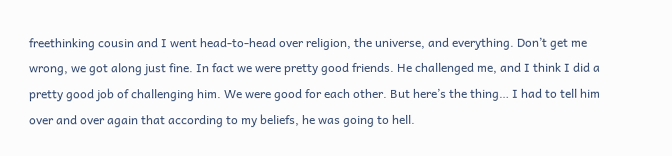freethinking cousin and I went head-to-head over religion, the universe, and everything. Don’t get me wrong, we got along just fine. In fact we were pretty good friends. He challenged me, and I think I did a pretty good job of challenging him. We were good for each other. But here’s the thing… I had to tell him over and over again that according to my beliefs, he was going to hell.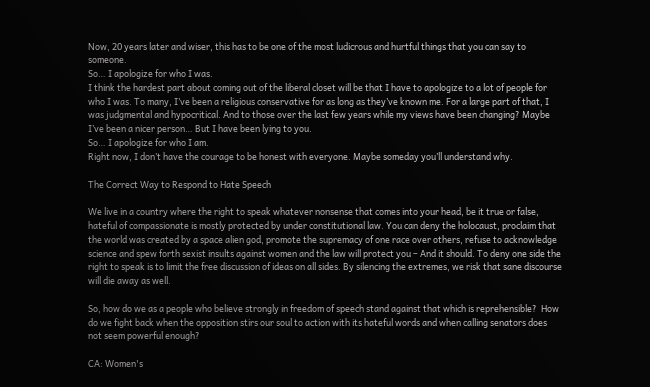Now, 20 years later and wiser, this has to be one of the most ludicrous and hurtful things that you can say to someone.
So… I apologize for who I was.
I think the hardest part about coming out of the liberal closet will be that I have to apologize to a lot of people for who I was. To many, I’ve been a religious conservative for as long as they’ve known me. For a large part of that, I was judgmental and hypocritical. And to those over the last few years while my views have been changing? Maybe I’ve been a nicer person… But I have been lying to you.
So… I apologize for who I am.
Right now, I don’t have the courage to be honest with everyone. Maybe someday you’ll understand why.

The Correct Way to Respond to Hate Speech

We live in a country where the right to speak whatever nonsense that comes into your head, be it true or false, hateful of compassionate is mostly protected by under constitutional law. You can deny the holocaust, proclaim that the world was created by a space alien god, promote the supremacy of one race over others, refuse to acknowledge science and spew forth sexist insults against women and the law will protect you – And it should. To deny one side the right to speak is to limit the free discussion of ideas on all sides. By silencing the extremes, we risk that sane discourse will die away as well.

So, how do we as a people who believe strongly in freedom of speech stand against that which is reprehensible?  How do we fight back when the opposition stirs our soul to action with its hateful words and when calling senators does not seem powerful enough?

CA: Women's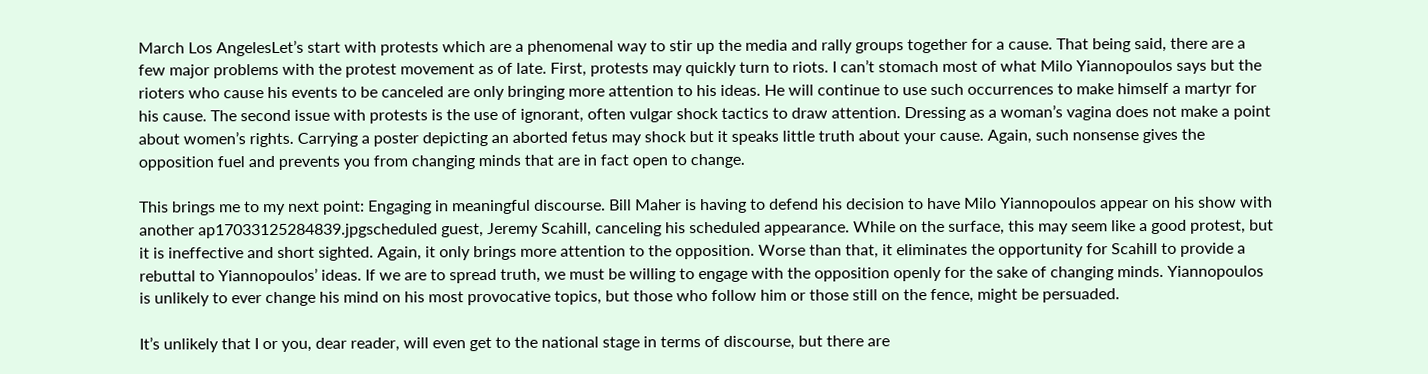March Los AngelesLet’s start with protests which are a phenomenal way to stir up the media and rally groups together for a cause. That being said, there are a few major problems with the protest movement as of late. First, protests may quickly turn to riots. I can’t stomach most of what Milo Yiannopoulos says but the rioters who cause his events to be canceled are only bringing more attention to his ideas. He will continue to use such occurrences to make himself a martyr for his cause. The second issue with protests is the use of ignorant, often vulgar shock tactics to draw attention. Dressing as a woman’s vagina does not make a point about women’s rights. Carrying a poster depicting an aborted fetus may shock but it speaks little truth about your cause. Again, such nonsense gives the opposition fuel and prevents you from changing minds that are in fact open to change.

This brings me to my next point: Engaging in meaningful discourse. Bill Maher is having to defend his decision to have Milo Yiannopoulos appear on his show with another ap17033125284839.jpgscheduled guest, Jeremy Scahill, canceling his scheduled appearance. While on the surface, this may seem like a good protest, but it is ineffective and short sighted. Again, it only brings more attention to the opposition. Worse than that, it eliminates the opportunity for Scahill to provide a rebuttal to Yiannopoulos’ ideas. If we are to spread truth, we must be willing to engage with the opposition openly for the sake of changing minds. Yiannopoulos is unlikely to ever change his mind on his most provocative topics, but those who follow him or those still on the fence, might be persuaded.

It’s unlikely that I or you, dear reader, will even get to the national stage in terms of discourse, but there are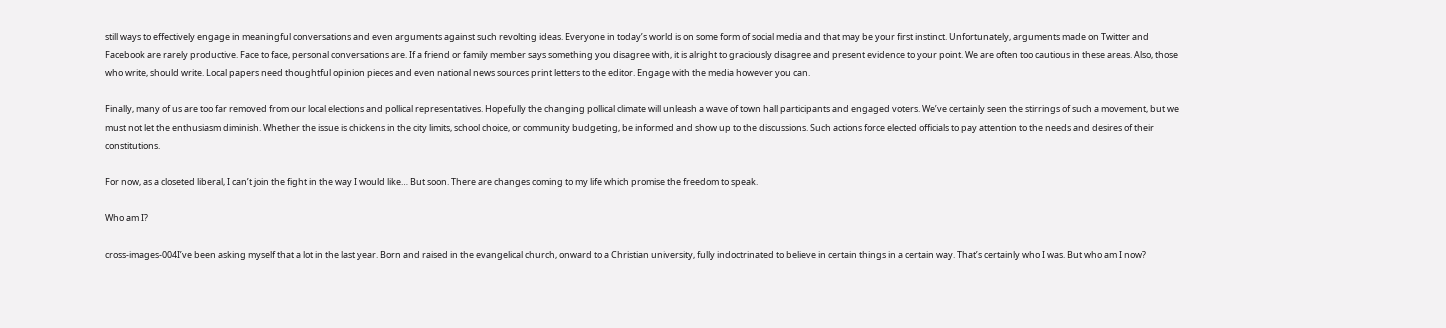still ways to effectively engage in meaningful conversations and even arguments against such revolting ideas. Everyone in today’s world is on some form of social media and that may be your first instinct. Unfortunately, arguments made on Twitter and Facebook are rarely productive. Face to face, personal conversations are. If a friend or family member says something you disagree with, it is alright to graciously disagree and present evidence to your point. We are often too cautious in these areas. Also, those who write, should write. Local papers need thoughtful opinion pieces and even national news sources print letters to the editor. Engage with the media however you can.

Finally, many of us are too far removed from our local elections and pollical representatives. Hopefully the changing pollical climate will unleash a wave of town hall participants and engaged voters. We’ve certainly seen the stirrings of such a movement, but we must not let the enthusiasm diminish. Whether the issue is chickens in the city limits, school choice, or community budgeting, be informed and show up to the discussions. Such actions force elected officials to pay attention to the needs and desires of their constitutions.

For now, as a closeted liberal, I can’t join the fight in the way I would like… But soon. There are changes coming to my life which promise the freedom to speak.

Who am I?

cross-images-004I’ve been asking myself that a lot in the last year. Born and raised in the evangelical church, onward to a Christian university, fully indoctrinated to believe in certain things in a certain way. That’s certainly who I was. But who am I now?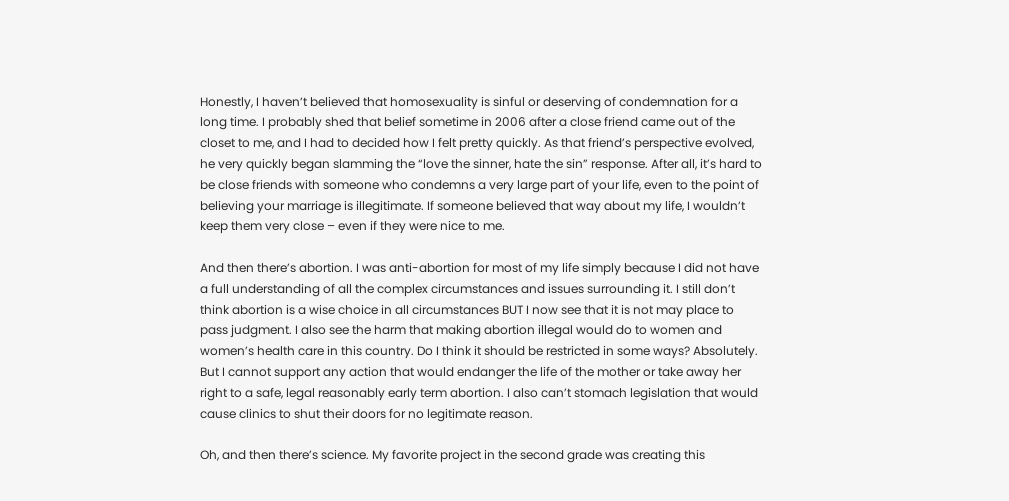Honestly, I haven’t believed that homosexuality is sinful or deserving of condemnation for a long time. I probably shed that belief sometime in 2006 after a close friend came out of the closet to me, and I had to decided how I felt pretty quickly. As that friend’s perspective evolved, he very quickly began slamming the “love the sinner, hate the sin” response. After all, it’s hard to be close friends with someone who condemns a very large part of your life, even to the point of believing your marriage is illegitimate. If someone believed that way about my life, I wouldn’t keep them very close – even if they were nice to me.

And then there’s abortion. I was anti-abortion for most of my life simply because I did not have a full understanding of all the complex circumstances and issues surrounding it. I still don’t think abortion is a wise choice in all circumstances BUT I now see that it is not may place to pass judgment. I also see the harm that making abortion illegal would do to women and women’s health care in this country. Do I think it should be restricted in some ways? Absolutely. But I cannot support any action that would endanger the life of the mother or take away her right to a safe, legal reasonably early term abortion. I also can’t stomach legislation that would cause clinics to shut their doors for no legitimate reason.

Oh, and then there’s science. My favorite project in the second grade was creating this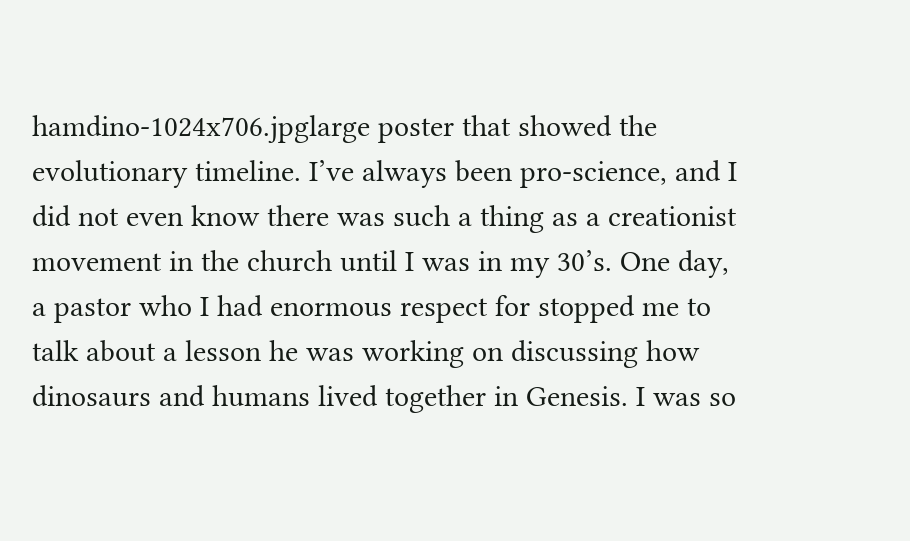hamdino-1024x706.jpglarge poster that showed the evolutionary timeline. I’ve always been pro-science, and I did not even know there was such a thing as a creationist movement in the church until I was in my 30’s. One day, a pastor who I had enormous respect for stopped me to talk about a lesson he was working on discussing how dinosaurs and humans lived together in Genesis. I was so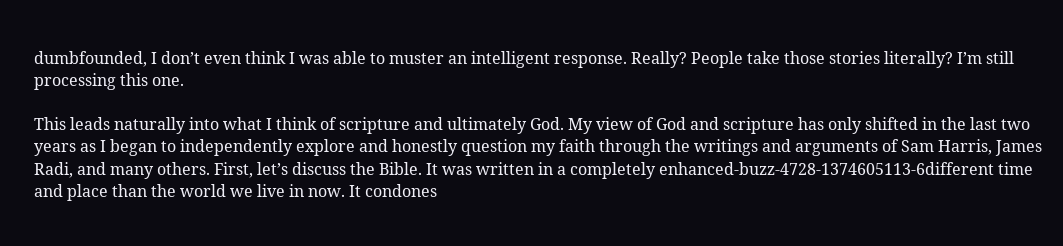dumbfounded, I don’t even think I was able to muster an intelligent response. Really? People take those stories literally? I’m still processing this one.

This leads naturally into what I think of scripture and ultimately God. My view of God and scripture has only shifted in the last two years as I began to independently explore and honestly question my faith through the writings and arguments of Sam Harris, James Radi, and many others. First, let’s discuss the Bible. It was written in a completely enhanced-buzz-4728-1374605113-6different time and place than the world we live in now. It condones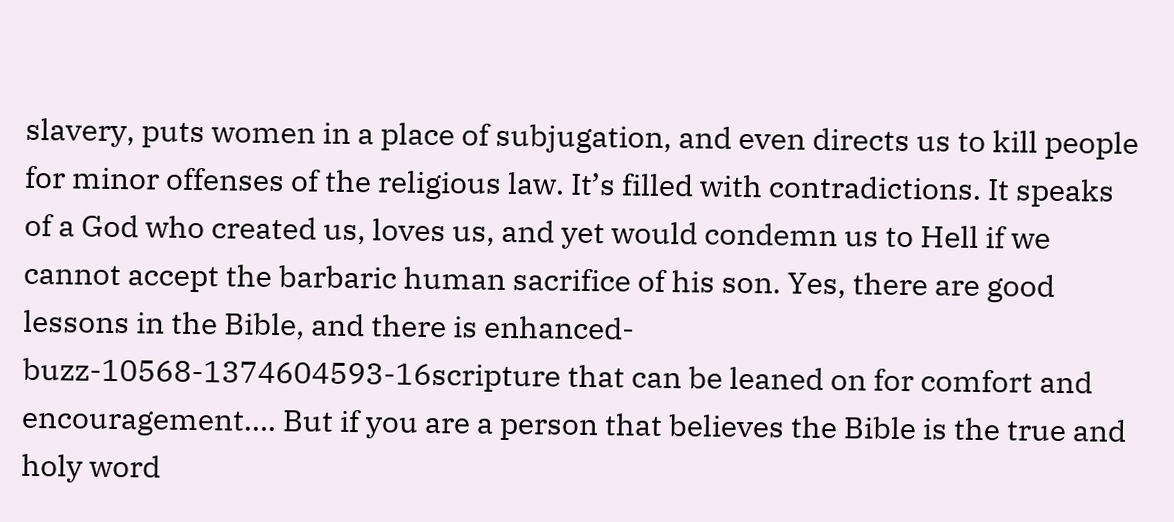slavery, puts women in a place of subjugation, and even directs us to kill people for minor offenses of the religious law. It’s filled with contradictions. It speaks of a God who created us, loves us, and yet would condemn us to Hell if we cannot accept the barbaric human sacrifice of his son. Yes, there are good lessons in the Bible, and there is enhanced-buzz-10568-1374604593-16scripture that can be leaned on for comfort and encouragement…. But if you are a person that believes the Bible is the true and holy word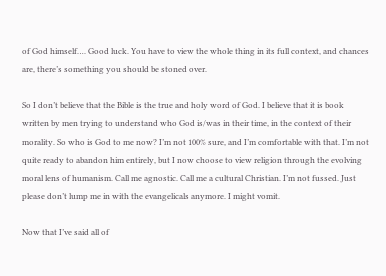of God himself…. Good luck. You have to view the whole thing in its full context, and chances are, there’s something you should be stoned over.

So I don’t believe that the Bible is the true and holy word of God. I believe that it is book
written by men trying to understand who God is/was in their time, in the context of their morality. So who is God to me now? I’m not 100% sure, and I’m comfortable with that. I’m not quite ready to abandon him entirely, but I now choose to view religion through the evolving moral lens of humanism. Call me agnostic. Call me a cultural Christian. I’m not fussed. Just please don’t lump me in with the evangelicals anymore. I might vomit.

Now that I’ve said all of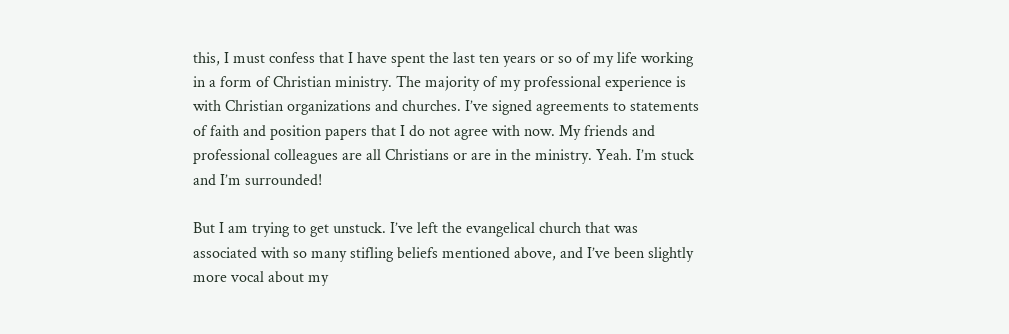this, I must confess that I have spent the last ten years or so of my life working in a form of Christian ministry. The majority of my professional experience is with Christian organizations and churches. I’ve signed agreements to statements of faith and position papers that I do not agree with now. My friends and professional colleagues are all Christians or are in the ministry. Yeah. I’m stuck and I’m surrounded!

But I am trying to get unstuck. I’ve left the evangelical church that was associated with so many stifling beliefs mentioned above, and I’ve been slightly more vocal about my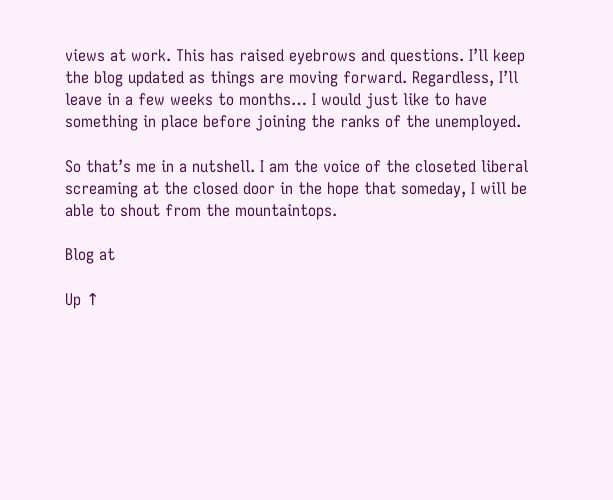views at work. This has raised eyebrows and questions. I’ll keep the blog updated as things are moving forward. Regardless, I’ll leave in a few weeks to months… I would just like to have something in place before joining the ranks of the unemployed.

So that’s me in a nutshell. I am the voice of the closeted liberal screaming at the closed door in the hope that someday, I will be able to shout from the mountaintops.

Blog at

Up ↑